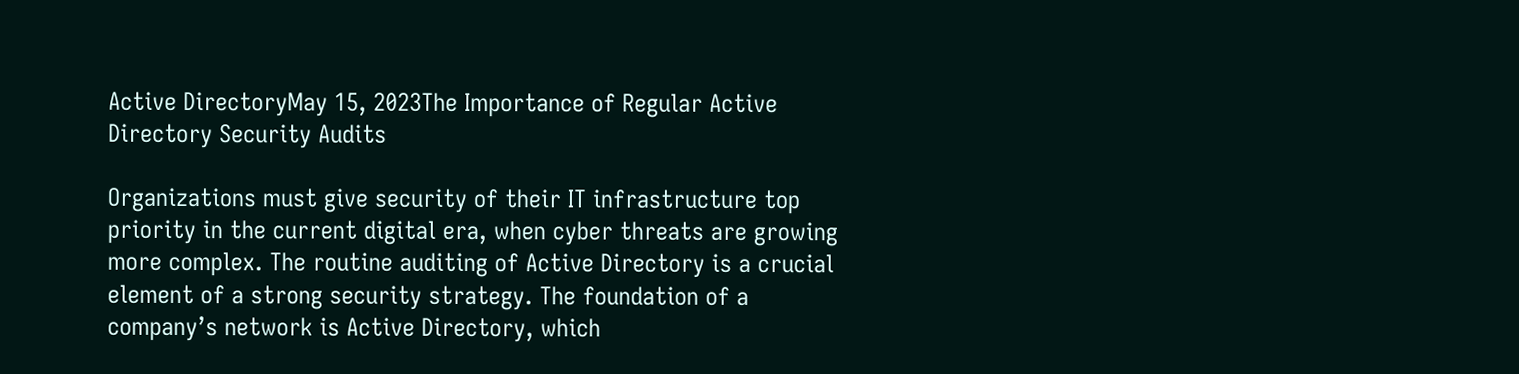Active DirectoryMay 15, 2023The Importance of Regular Active Directory Security Audits

Organizations must give security of their IT infrastructure top priority in the current digital era, when cyber threats are growing more complex. The routine auditing of Active Directory is a crucial element of a strong security strategy. The foundation of a company’s network is Active Directory, which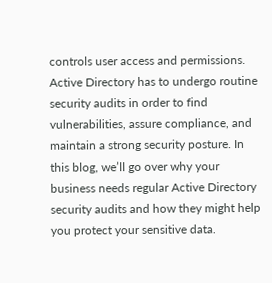controls user access and permissions. Active Directory has to undergo routine security audits in order to find vulnerabilities, assure compliance, and maintain a strong security posture. In this blog, we’ll go over why your business needs regular Active Directory security audits and how they might help you protect your sensitive data.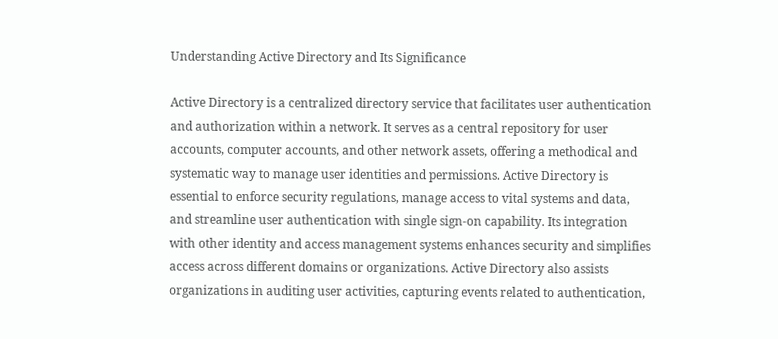Understanding Active Directory and Its Significance

Active Directory is a centralized directory service that facilitates user authentication and authorization within a network. It serves as a central repository for user accounts, computer accounts, and other network assets, offering a methodical and systematic way to manage user identities and permissions. Active Directory is essential to enforce security regulations, manage access to vital systems and data, and streamline user authentication with single sign-on capability. Its integration with other identity and access management systems enhances security and simplifies access across different domains or organizations. Active Directory also assists organizations in auditing user activities, capturing events related to authentication,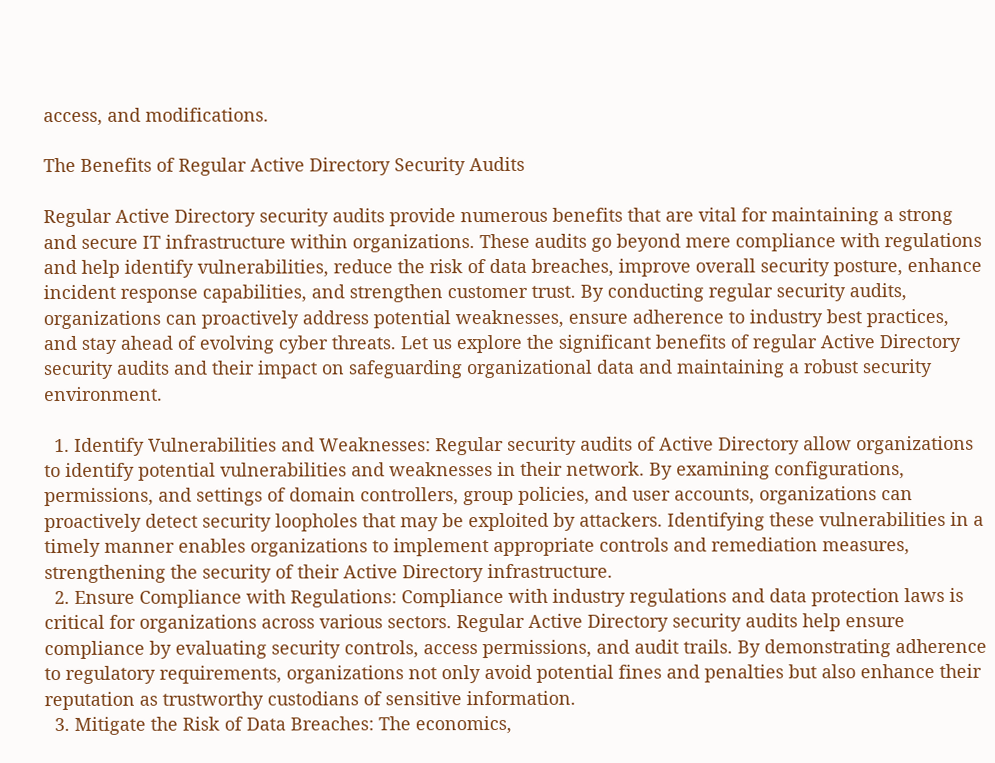access, and modifications.

The Benefits of Regular Active Directory Security Audits

Regular Active Directory security audits provide numerous benefits that are vital for maintaining a strong and secure IT infrastructure within organizations. These audits go beyond mere compliance with regulations and help identify vulnerabilities, reduce the risk of data breaches, improve overall security posture, enhance incident response capabilities, and strengthen customer trust. By conducting regular security audits, organizations can proactively address potential weaknesses, ensure adherence to industry best practices, and stay ahead of evolving cyber threats. Let us explore the significant benefits of regular Active Directory security audits and their impact on safeguarding organizational data and maintaining a robust security environment.

  1. Identify Vulnerabilities and Weaknesses: Regular security audits of Active Directory allow organizations to identify potential vulnerabilities and weaknesses in their network. By examining configurations, permissions, and settings of domain controllers, group policies, and user accounts, organizations can proactively detect security loopholes that may be exploited by attackers. Identifying these vulnerabilities in a timely manner enables organizations to implement appropriate controls and remediation measures, strengthening the security of their Active Directory infrastructure.
  2. Ensure Compliance with Regulations: Compliance with industry regulations and data protection laws is critical for organizations across various sectors. Regular Active Directory security audits help ensure compliance by evaluating security controls, access permissions, and audit trails. By demonstrating adherence to regulatory requirements, organizations not only avoid potential fines and penalties but also enhance their reputation as trustworthy custodians of sensitive information.
  3. Mitigate the Risk of Data Breaches: The economics,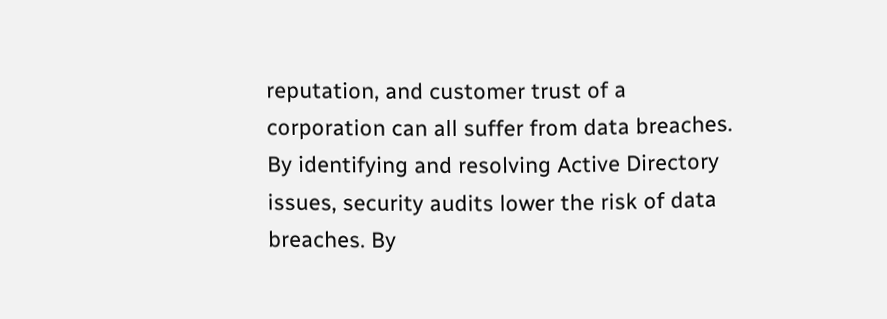reputation, and customer trust of a corporation can all suffer from data breaches. By identifying and resolving Active Directory issues, security audits lower the risk of data breaches. By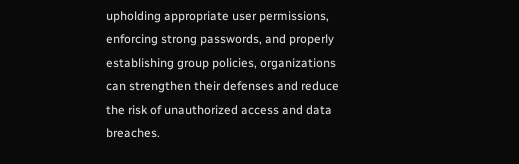upholding appropriate user permissions, enforcing strong passwords, and properly establishing group policies, organizations can strengthen their defenses and reduce the risk of unauthorized access and data breaches.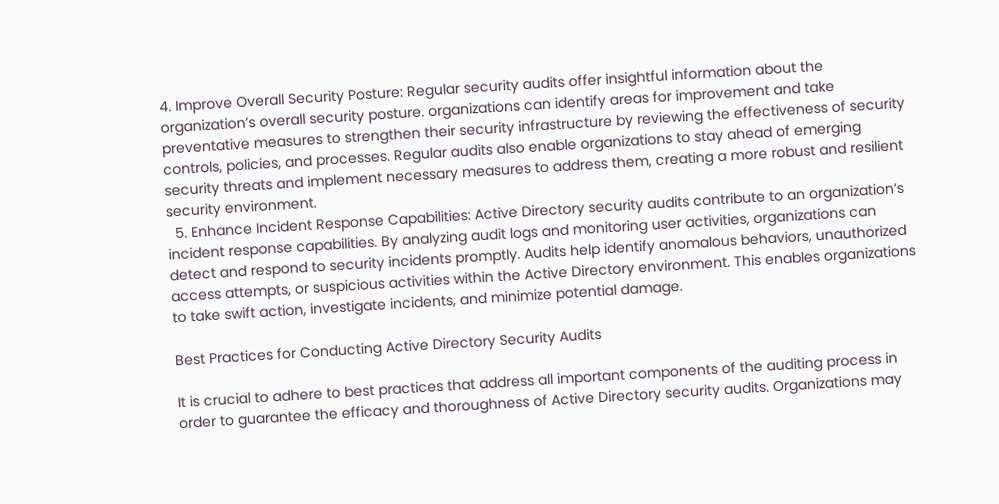4. Improve Overall Security Posture: Regular security audits offer insightful information about the organization’s overall security posture. organizations can identify areas for improvement and take preventative measures to strengthen their security infrastructure by reviewing the effectiveness of security controls, policies, and processes. Regular audits also enable organizations to stay ahead of emerging security threats and implement necessary measures to address them, creating a more robust and resilient security environment.
  5. Enhance Incident Response Capabilities: Active Directory security audits contribute to an organization’s incident response capabilities. By analyzing audit logs and monitoring user activities, organizations can detect and respond to security incidents promptly. Audits help identify anomalous behaviors, unauthorized access attempts, or suspicious activities within the Active Directory environment. This enables organizations to take swift action, investigate incidents, and minimize potential damage.

Best Practices for Conducting Active Directory Security Audits

It is crucial to adhere to best practices that address all important components of the auditing process in order to guarantee the efficacy and thoroughness of Active Directory security audits. Organizations may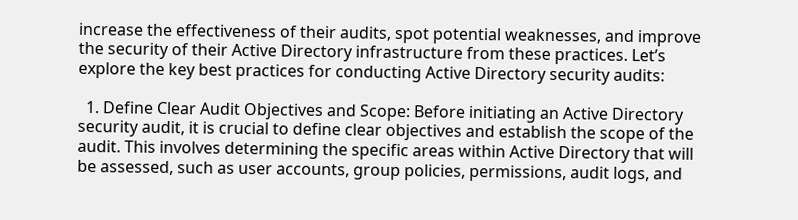increase the effectiveness of their audits, spot potential weaknesses, and improve the security of their Active Directory infrastructure from these practices. Let’s explore the key best practices for conducting Active Directory security audits:

  1. Define Clear Audit Objectives and Scope: Before initiating an Active Directory security audit, it is crucial to define clear objectives and establish the scope of the audit. This involves determining the specific areas within Active Directory that will be assessed, such as user accounts, group policies, permissions, audit logs, and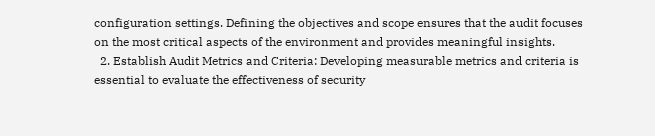configuration settings. Defining the objectives and scope ensures that the audit focuses on the most critical aspects of the environment and provides meaningful insights.
  2. Establish Audit Metrics and Criteria: Developing measurable metrics and criteria is essential to evaluate the effectiveness of security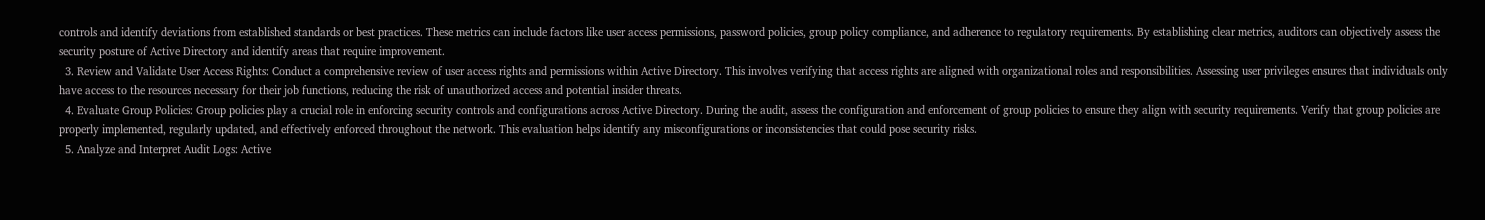controls and identify deviations from established standards or best practices. These metrics can include factors like user access permissions, password policies, group policy compliance, and adherence to regulatory requirements. By establishing clear metrics, auditors can objectively assess the security posture of Active Directory and identify areas that require improvement.
  3. Review and Validate User Access Rights: Conduct a comprehensive review of user access rights and permissions within Active Directory. This involves verifying that access rights are aligned with organizational roles and responsibilities. Assessing user privileges ensures that individuals only have access to the resources necessary for their job functions, reducing the risk of unauthorized access and potential insider threats.
  4. Evaluate Group Policies: Group policies play a crucial role in enforcing security controls and configurations across Active Directory. During the audit, assess the configuration and enforcement of group policies to ensure they align with security requirements. Verify that group policies are properly implemented, regularly updated, and effectively enforced throughout the network. This evaluation helps identify any misconfigurations or inconsistencies that could pose security risks.
  5. Analyze and Interpret Audit Logs: Active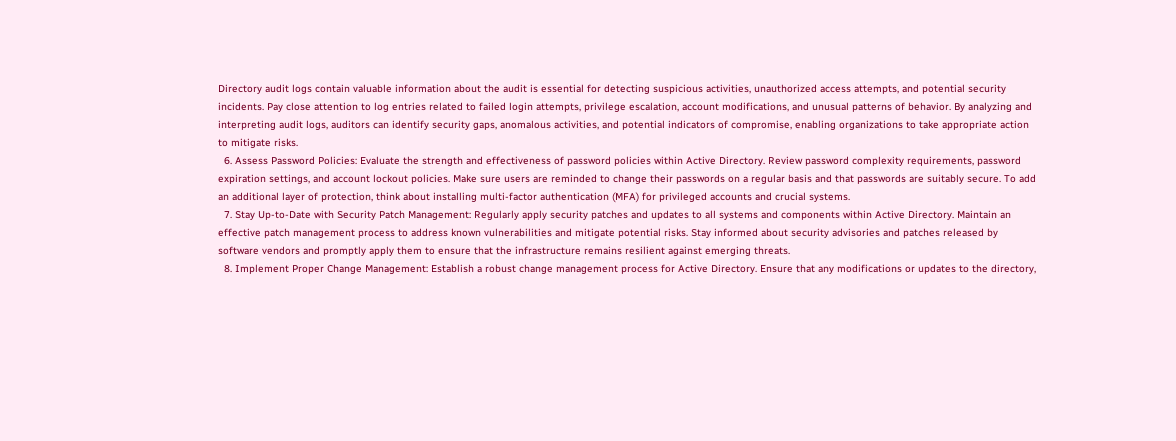Directory audit logs contain valuable information about the audit is essential for detecting suspicious activities, unauthorized access attempts, and potential security incidents. Pay close attention to log entries related to failed login attempts, privilege escalation, account modifications, and unusual patterns of behavior. By analyzing and interpreting audit logs, auditors can identify security gaps, anomalous activities, and potential indicators of compromise, enabling organizations to take appropriate action to mitigate risks.
  6. Assess Password Policies: Evaluate the strength and effectiveness of password policies within Active Directory. Review password complexity requirements, password expiration settings, and account lockout policies. Make sure users are reminded to change their passwords on a regular basis and that passwords are suitably secure. To add an additional layer of protection, think about installing multi-factor authentication (MFA) for privileged accounts and crucial systems.
  7. Stay Up-to-Date with Security Patch Management: Regularly apply security patches and updates to all systems and components within Active Directory. Maintain an effective patch management process to address known vulnerabilities and mitigate potential risks. Stay informed about security advisories and patches released by software vendors and promptly apply them to ensure that the infrastructure remains resilient against emerging threats.
  8. Implement Proper Change Management: Establish a robust change management process for Active Directory. Ensure that any modifications or updates to the directory,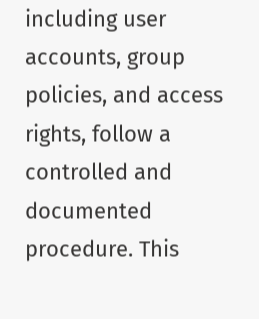including user accounts, group policies, and access rights, follow a controlled and documented procedure. This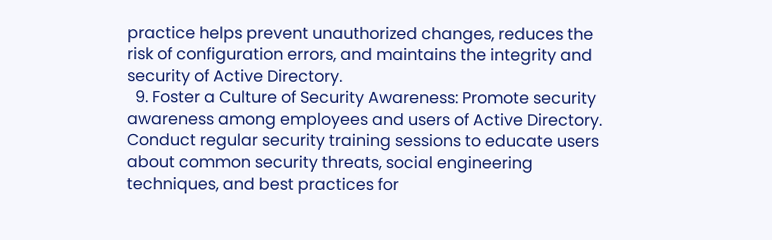practice helps prevent unauthorized changes, reduces the risk of configuration errors, and maintains the integrity and security of Active Directory.
  9. Foster a Culture of Security Awareness: Promote security awareness among employees and users of Active Directory. Conduct regular security training sessions to educate users about common security threats, social engineering techniques, and best practices for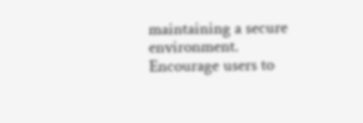maintaining a secure environment. Encourage users to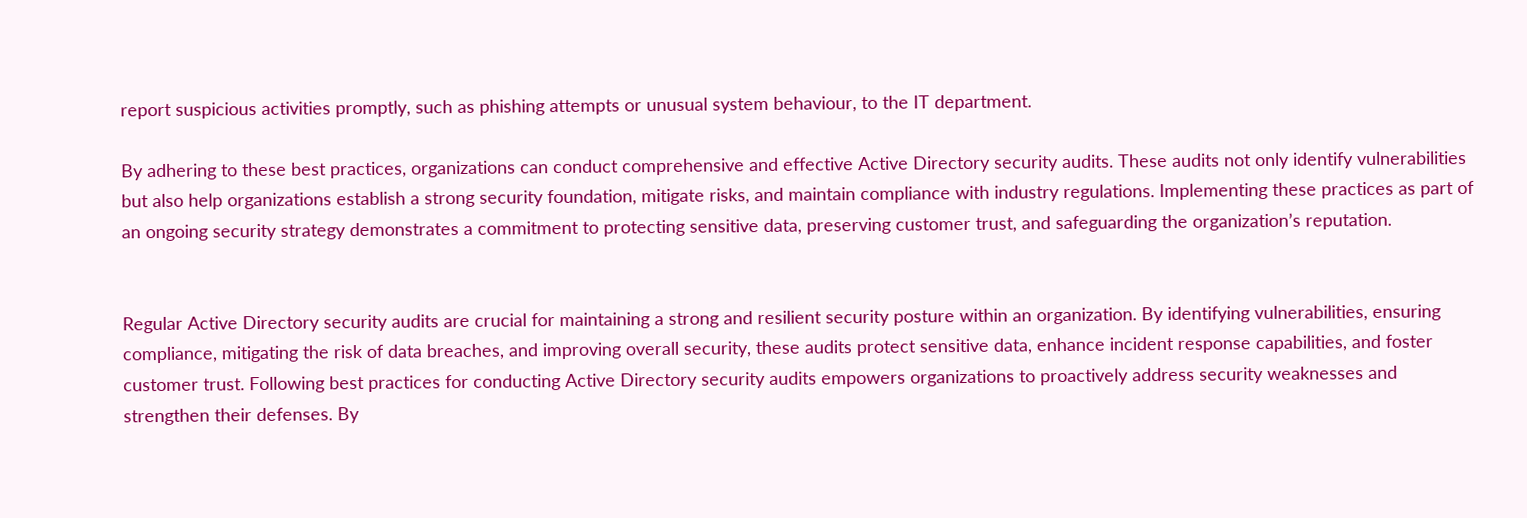report suspicious activities promptly, such as phishing attempts or unusual system behaviour, to the IT department.

By adhering to these best practices, organizations can conduct comprehensive and effective Active Directory security audits. These audits not only identify vulnerabilities but also help organizations establish a strong security foundation, mitigate risks, and maintain compliance with industry regulations. Implementing these practices as part of an ongoing security strategy demonstrates a commitment to protecting sensitive data, preserving customer trust, and safeguarding the organization’s reputation.


Regular Active Directory security audits are crucial for maintaining a strong and resilient security posture within an organization. By identifying vulnerabilities, ensuring compliance, mitigating the risk of data breaches, and improving overall security, these audits protect sensitive data, enhance incident response capabilities, and foster customer trust. Following best practices for conducting Active Directory security audits empowers organizations to proactively address security weaknesses and strengthen their defenses. By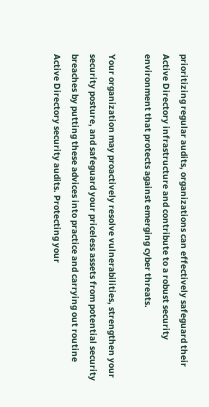prioritizing regular audits, organizations can effectively safeguard their Active Directory infrastructure and contribute to a robust security environment that protects against emerging cyber threats.

Your organization may proactively resolve vulnerabilities, strengthen your security posture, and safeguard your priceless assets from potential security breaches by putting these advices into practice and carrying out routine Active Directory security audits. Protecting your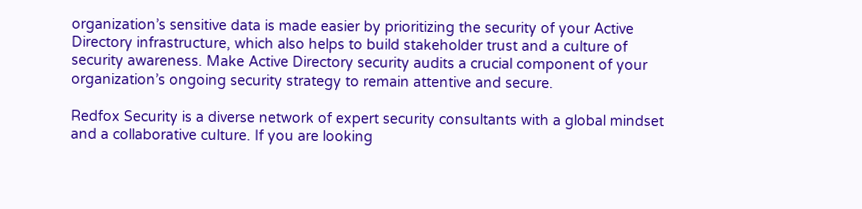organization’s sensitive data is made easier by prioritizing the security of your Active Directory infrastructure, which also helps to build stakeholder trust and a culture of security awareness. Make Active Directory security audits a crucial component of your organization’s ongoing security strategy to remain attentive and secure.

Redfox Security is a diverse network of expert security consultants with a global mindset and a collaborative culture. If you are looking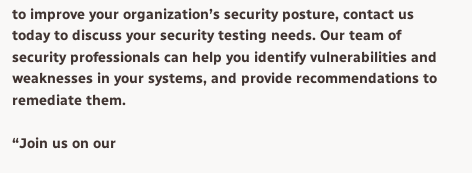to improve your organization’s security posture, contact us today to discuss your security testing needs. Our team of security professionals can help you identify vulnerabilities and weaknesses in your systems, and provide recommendations to remediate them.

“Join us on our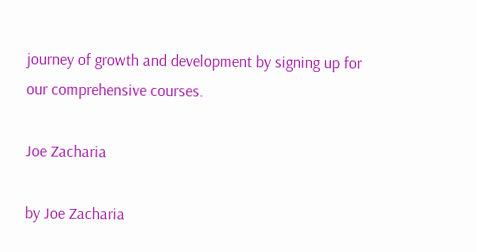journey of growth and development by signing up for our comprehensive courses.

Joe Zacharia

by Joe Zacharia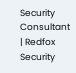Security Consultant | Redfox Security